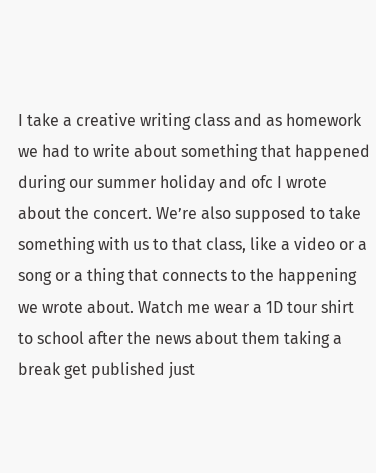I take a creative writing class and as homework we had to write about something that happened during our summer holiday and ofc I wrote about the concert. We’re also supposed to take something with us to that class, like a video or a song or a thing that connects to the happening we wrote about. Watch me wear a 1D tour shirt to school after the news about them taking a break get published just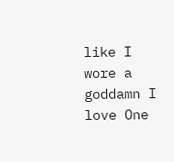like I wore a goddamn I love One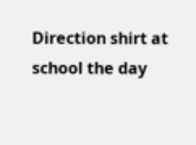Direction shirt at school the day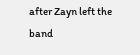after Zayn left the band